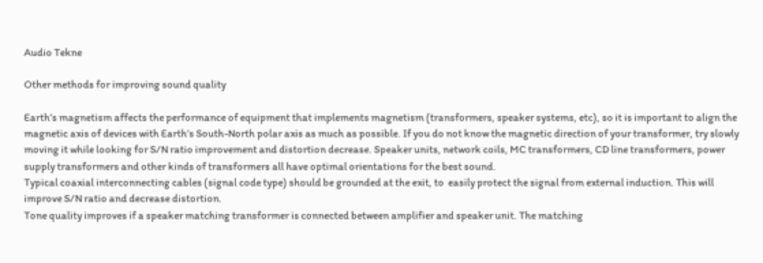Audio Tekne

Other methods for improving sound quality

Earth’s magnetism affects the performance of equipment that implements magnetism (transformers, speaker systems, etc), so it is important to align the magnetic axis of devices with Earth’s South-North polar axis as much as possible. If you do not know the magnetic direction of your transformer, try slowly moving it while looking for S/N ratio improvement and distortion decrease. Speaker units, network coils, MC transformers, CD line transformers, power supply transformers and other kinds of transformers all have optimal orientations for the best sound.
Typical coaxial interconnecting cables (signal code type) should be grounded at the exit, to  easily protect the signal from external induction. This will improve S/N ratio and decrease distortion.
Tone quality improves if a speaker matching transformer is connected between amplifier and speaker unit. The matching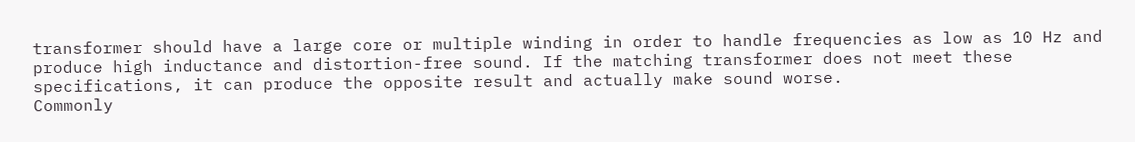transformer should have a large core or multiple winding in order to handle frequencies as low as 10 Hz and produce high inductance and distortion-free sound. If the matching transformer does not meet these specifications, it can produce the opposite result and actually make sound worse.
Commonly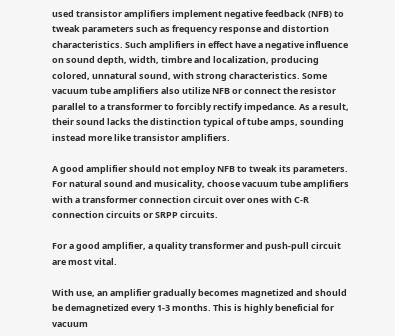used transistor amplifiers implement negative feedback (NFB) to tweak parameters such as frequency response and distortion characteristics. Such amplifiers in effect have a negative influence on sound depth, width, timbre and localization, producing colored, unnatural sound, with strong characteristics. Some vacuum tube amplifiers also utilize NFB or connect the resistor parallel to a transformer to forcibly rectify impedance. As a result, their sound lacks the distinction typical of tube amps, sounding instead more like transistor amplifiers.

A good amplifier should not employ NFB to tweak its parameters.  For natural sound and musicality, choose vacuum tube amplifiers with a transformer connection circuit over ones with C-R connection circuits or SRPP circuits.

For a good amplifier, a quality transformer and push-pull circuit are most vital.

With use, an amplifier gradually becomes magnetized and should be demagnetized every 1-3 months. This is highly beneficial for vacuum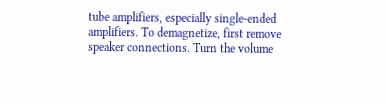tube amplifiers, especially single-ended amplifiers. To demagnetize, first remove speaker connections. Turn the volume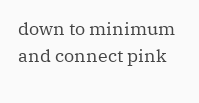down to minimum and connect pink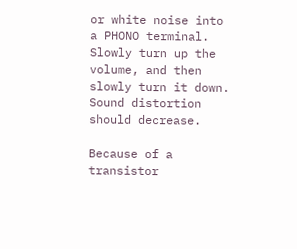or white noise into a PHONO terminal. Slowly turn up the volume, and then slowly turn it down. Sound distortion should decrease.

Because of a transistor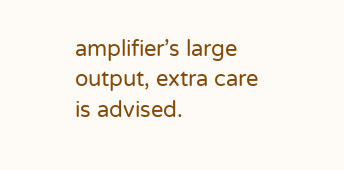amplifier’s large output, extra care is advised.